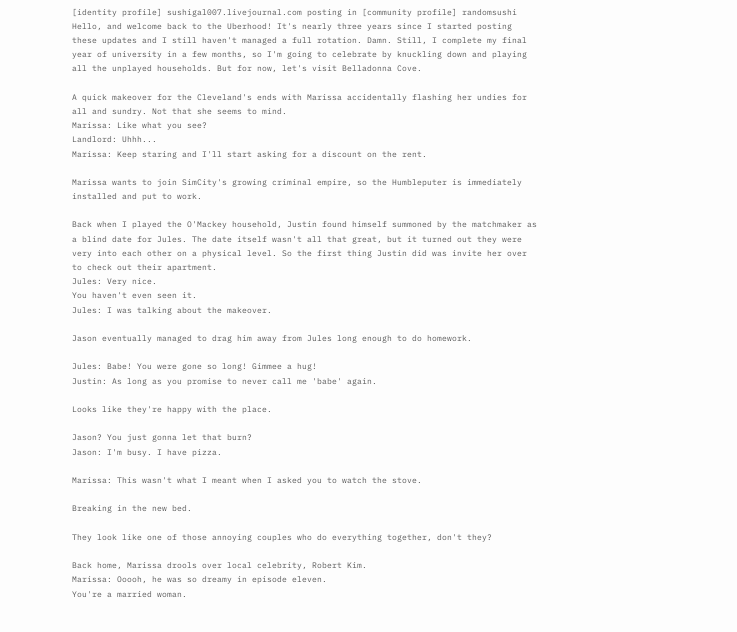[identity profile] sushigal007.livejournal.com posting in [community profile] randomsushi
Hello, and welcome back to the Uberhood! It's nearly three years since I started posting these updates and I still haven't managed a full rotation. Damn. Still, I complete my final year of university in a few months, so I'm going to celebrate by knuckling down and playing all the unplayed households. But for now, let's visit Belladonna Cove.

A quick makeover for the Cleveland's ends with Marissa accidentally flashing her undies for all and sundry. Not that she seems to mind.
Marissa: Like what you see?
Landlord: Uhhh...
Marissa: Keep staring and I'll start asking for a discount on the rent.

Marissa wants to join SimCity's growing criminal empire, so the Humbleputer is immediately installed and put to work.

Back when I played the O'Mackey household, Justin found himself summoned by the matchmaker as a blind date for Jules. The date itself wasn't all that great, but it turned out they were very into each other on a physical level. So the first thing Justin did was invite her over to check out their apartment.
Jules: Very nice.
You haven't even seen it.
Jules: I was talking about the makeover.

Jason eventually managed to drag him away from Jules long enough to do homework.

Jules: Babe! You were gone so long! Gimmee a hug!
Justin: As long as you promise to never call me 'babe' again.

Looks like they're happy with the place.

Jason? You just gonna let that burn?
Jason: I'm busy. I have pizza.

Marissa: This wasn't what I meant when I asked you to watch the stove.

Breaking in the new bed.

They look like one of those annoying couples who do everything together, don't they?

Back home, Marissa drools over local celebrity, Robert Kim.
Marissa: Ooooh, he was so dreamy in episode eleven.
You're a married woman.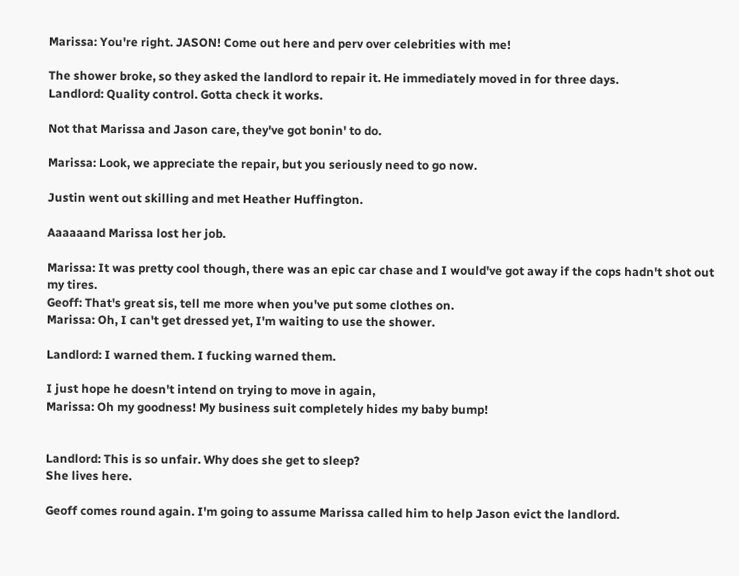Marissa: You're right. JASON! Come out here and perv over celebrities with me!

The shower broke, so they asked the landlord to repair it. He immediately moved in for three days.
Landlord: Quality control. Gotta check it works.

Not that Marissa and Jason care, they've got bonin' to do.

Marissa: Look, we appreciate the repair, but you seriously need to go now.

Justin went out skilling and met Heather Huffington.

Aaaaaand Marissa lost her job.

Marissa: It was pretty cool though, there was an epic car chase and I would've got away if the cops hadn't shot out my tires.
Geoff: That's great sis, tell me more when you've put some clothes on.
Marissa: Oh, I can't get dressed yet, I'm waiting to use the shower.

Landlord: I warned them. I fucking warned them.

I just hope he doesn't intend on trying to move in again,
Marissa: Oh my goodness! My business suit completely hides my baby bump!


Landlord: This is so unfair. Why does she get to sleep?
She lives here.

Geoff comes round again. I'm going to assume Marissa called him to help Jason evict the landlord.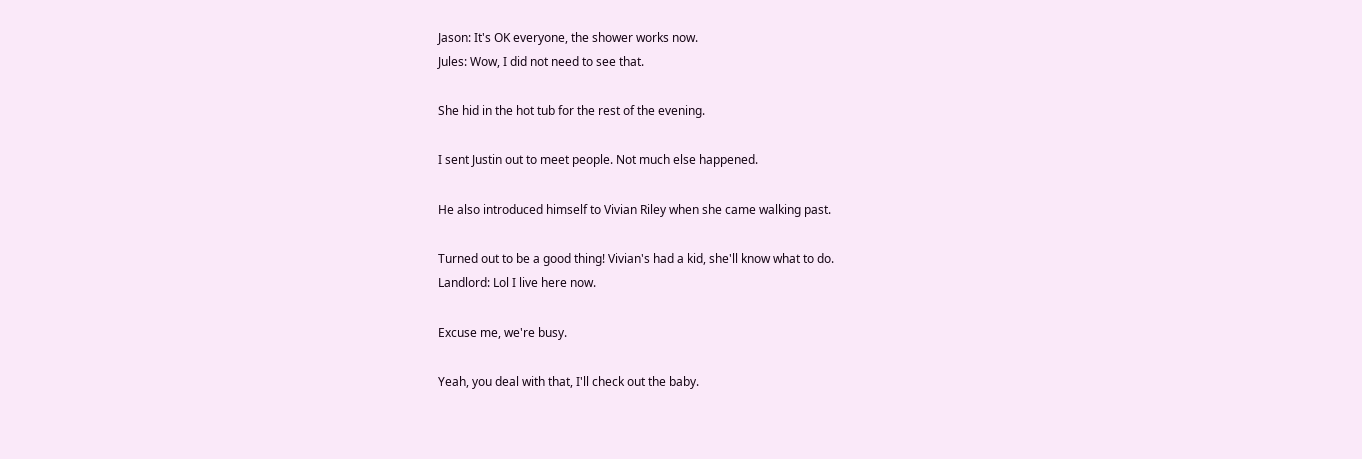Jason: It's OK everyone, the shower works now.
Jules: Wow, I did not need to see that.

She hid in the hot tub for the rest of the evening.

I sent Justin out to meet people. Not much else happened.

He also introduced himself to Vivian Riley when she came walking past.

Turned out to be a good thing! Vivian's had a kid, she'll know what to do.
Landlord: Lol I live here now.

Excuse me, we're busy.

Yeah, you deal with that, I'll check out the baby.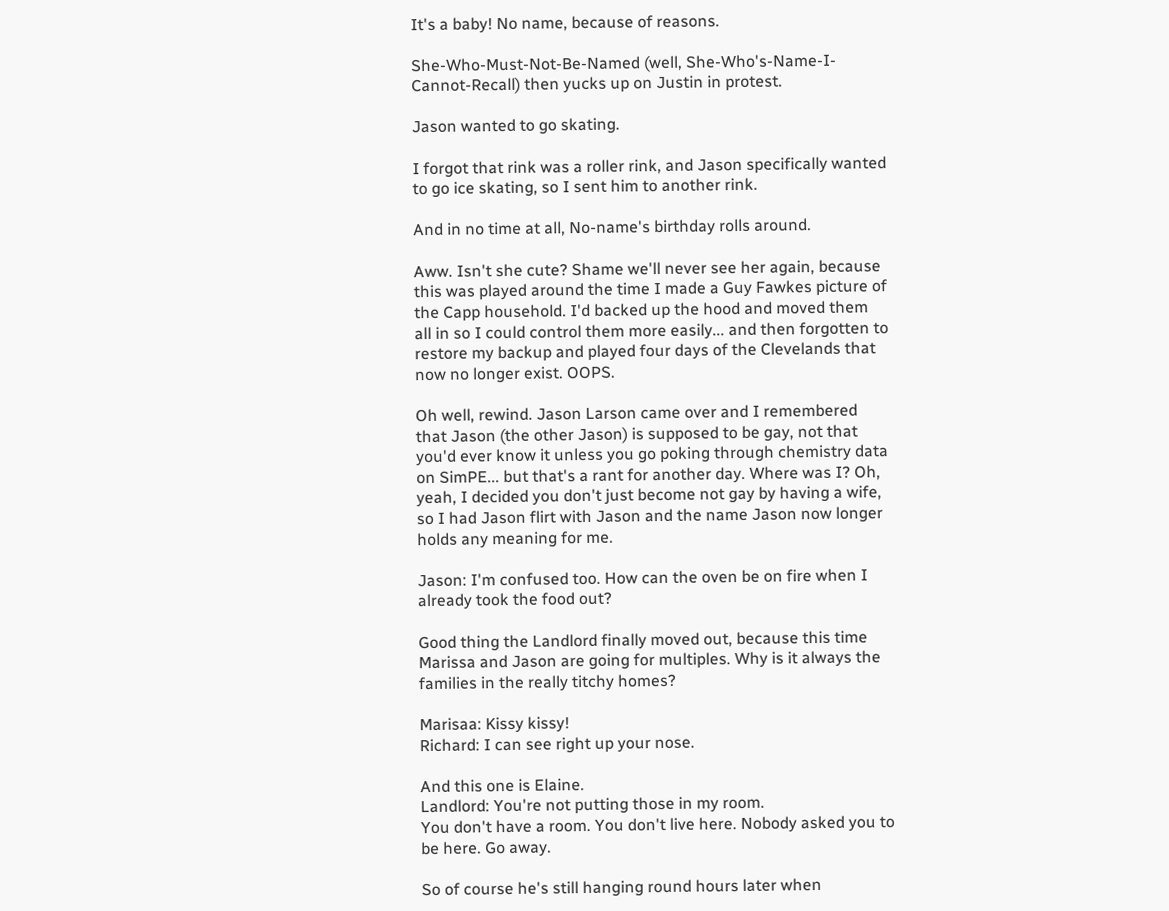It's a baby! No name, because of reasons.

She-Who-Must-Not-Be-Named (well, She-Who's-Name-I-Cannot-Recall) then yucks up on Justin in protest.

Jason wanted to go skating.

I forgot that rink was a roller rink, and Jason specifically wanted to go ice skating, so I sent him to another rink.

And in no time at all, No-name's birthday rolls around.

Aww. Isn't she cute? Shame we'll never see her again, because this was played around the time I made a Guy Fawkes picture of the Capp household. I'd backed up the hood and moved them all in so I could control them more easily... and then forgotten to restore my backup and played four days of the Clevelands that now no longer exist. OOPS.

Oh well, rewind. Jason Larson came over and I remembered that Jason (the other Jason) is supposed to be gay, not that you'd ever know it unless you go poking through chemistry data on SimPE... but that's a rant for another day. Where was I? Oh, yeah, I decided you don't just become not gay by having a wife, so I had Jason flirt with Jason and the name Jason now longer holds any meaning for me.

Jason: I'm confused too. How can the oven be on fire when I already took the food out?

Good thing the Landlord finally moved out, because this time Marissa and Jason are going for multiples. Why is it always the families in the really titchy homes?

Marisaa: Kissy kissy!
Richard: I can see right up your nose.

And this one is Elaine.
Landlord: You're not putting those in my room.
You don't have a room. You don't live here. Nobody asked you to be here. Go away.

So of course he's still hanging round hours later when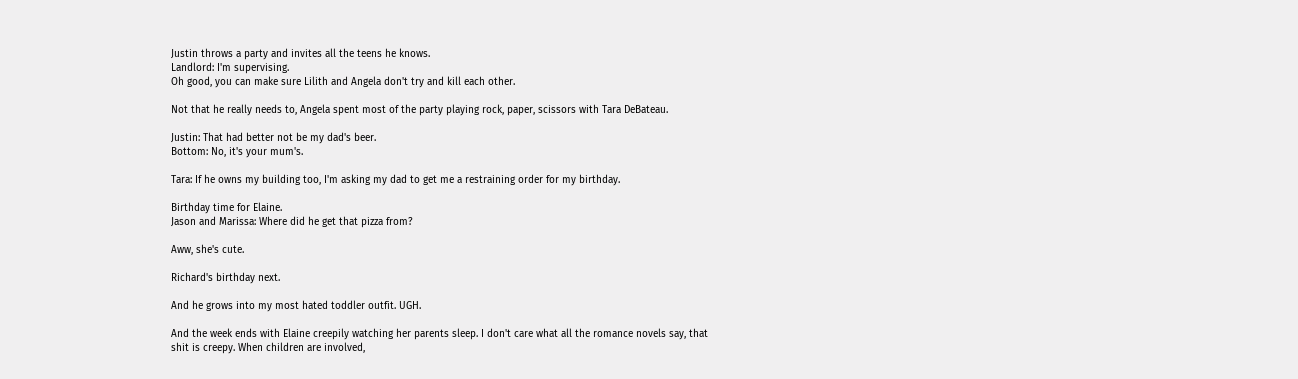Justin throws a party and invites all the teens he knows.
Landlord: I'm supervising.
Oh good, you can make sure Lilith and Angela don't try and kill each other.

Not that he really needs to, Angela spent most of the party playing rock, paper, scissors with Tara DeBateau.

Justin: That had better not be my dad's beer.
Bottom: No, it's your mum's.

Tara: If he owns my building too, I'm asking my dad to get me a restraining order for my birthday.

Birthday time for Elaine.
Jason and Marissa: Where did he get that pizza from?

Aww, she's cute.

Richard's birthday next.

And he grows into my most hated toddler outfit. UGH.

And the week ends with Elaine creepily watching her parents sleep. I don't care what all the romance novels say, that shit is creepy. When children are involved,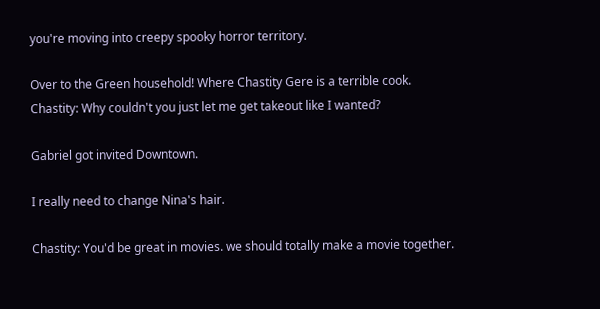you're moving into creepy spooky horror territory.

Over to the Green household! Where Chastity Gere is a terrible cook.
Chastity: Why couldn't you just let me get takeout like I wanted?

Gabriel got invited Downtown.

I really need to change Nina's hair.

Chastity: You'd be great in movies. we should totally make a movie together.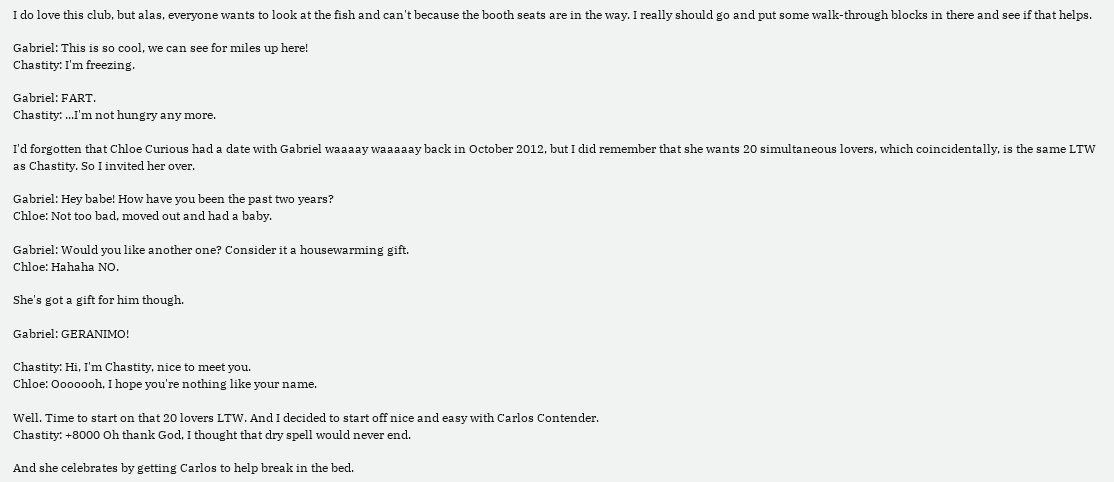I do love this club, but alas, everyone wants to look at the fish and can't because the booth seats are in the way. I really should go and put some walk-through blocks in there and see if that helps.

Gabriel: This is so cool, we can see for miles up here!
Chastity: I'm freezing.

Gabriel: FART.
Chastity: ...I'm not hungry any more.

I'd forgotten that Chloe Curious had a date with Gabriel waaaay waaaaay back in October 2012, but I did remember that she wants 20 simultaneous lovers, which coincidentally, is the same LTW as Chastity. So I invited her over.

Gabriel: Hey babe! How have you been the past two years?
Chloe: Not too bad, moved out and had a baby.

Gabriel: Would you like another one? Consider it a housewarming gift.
Chloe: Hahaha NO.

She's got a gift for him though.

Gabriel: GERANIMO!

Chastity: Hi, I'm Chastity, nice to meet you.
Chloe: Ooooooh, I hope you're nothing like your name.

Well. Time to start on that 20 lovers LTW. And I decided to start off nice and easy with Carlos Contender.
Chastity: +8000 Oh thank God, I thought that dry spell would never end.

And she celebrates by getting Carlos to help break in the bed.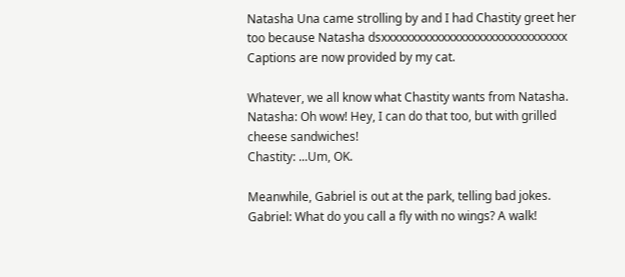Natasha Una came strolling by and I had Chastity greet her too because Natasha dsxxxxxxxxxxxxxxxxxxxxxxxxxxxxxxx
Captions are now provided by my cat.

Whatever, we all know what Chastity wants from Natasha.
Natasha: Oh wow! Hey, I can do that too, but with grilled cheese sandwiches!
Chastity: ...Um, OK.

Meanwhile, Gabriel is out at the park, telling bad jokes.
Gabriel: What do you call a fly with no wings? A walk!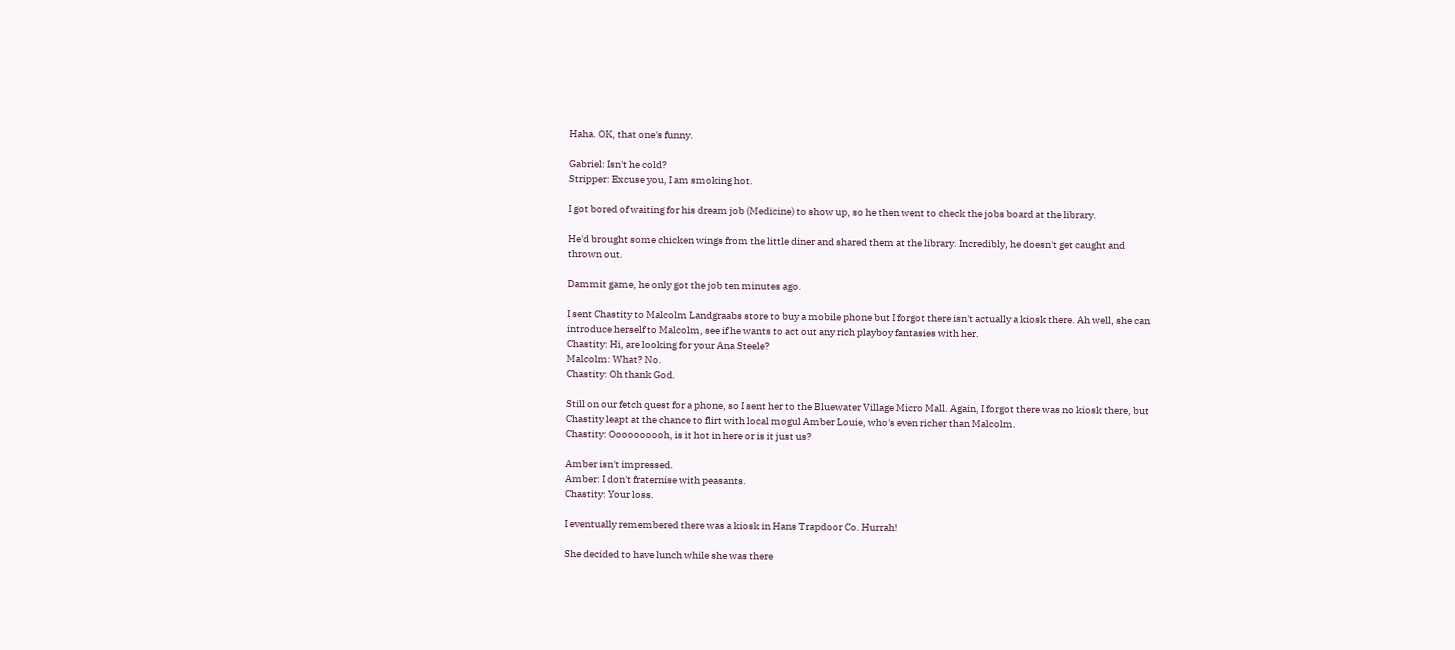Haha. OK, that one's funny.

Gabriel: Isn't he cold?
Stripper: Excuse you, I am smoking hot.

I got bored of waiting for his dream job (Medicine) to show up, so he then went to check the jobs board at the library.

He'd brought some chicken wings from the little diner and shared them at the library. Incredibly, he doesn't get caught and thrown out.

Dammit game, he only got the job ten minutes ago.

I sent Chastity to Malcolm Landgraabs store to buy a mobile phone but I forgot there isn't actually a kiosk there. Ah well, she can introduce herself to Malcolm, see if he wants to act out any rich playboy fantasies with her.
Chastity: Hi, are looking for your Ana Steele?
Malcolm: What? No.
Chastity: Oh thank God.

Still on our fetch quest for a phone, so I sent her to the Bluewater Village Micro Mall. Again, I forgot there was no kiosk there, but Chastity leapt at the chance to flirt with local mogul Amber Louie, who's even richer than Malcolm.
Chastity: Oooooooooh, is it hot in here or is it just us?

Amber isn't impressed.
Amber: I don't fraternise with peasants.
Chastity: Your loss.

I eventually remembered there was a kiosk in Hans Trapdoor Co. Hurrah!

She decided to have lunch while she was there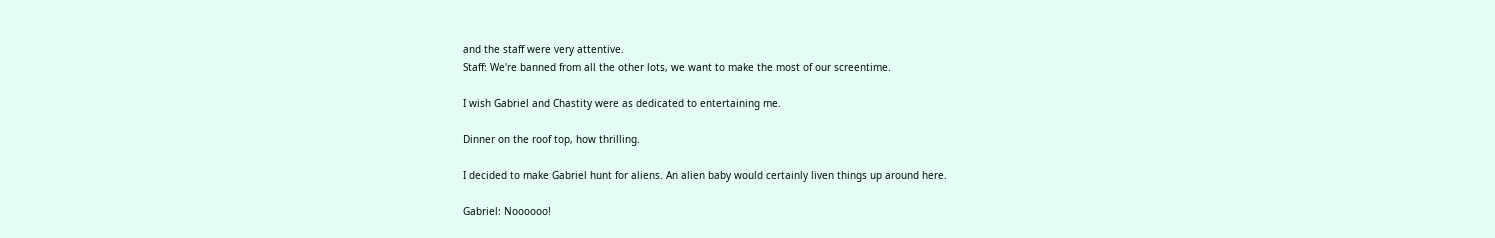and the staff were very attentive.
Staff: We're banned from all the other lots, we want to make the most of our screentime.

I wish Gabriel and Chastity were as dedicated to entertaining me.

Dinner on the roof top, how thrilling.

I decided to make Gabriel hunt for aliens. An alien baby would certainly liven things up around here.

Gabriel: Noooooo!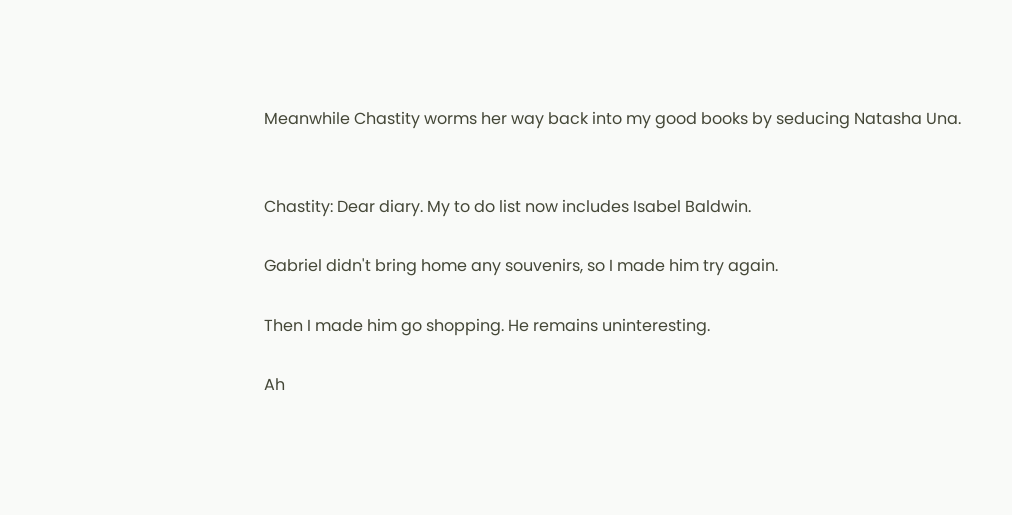Meanwhile Chastity worms her way back into my good books by seducing Natasha Una.


Chastity: Dear diary. My to do list now includes Isabel Baldwin.

Gabriel didn't bring home any souvenirs, so I made him try again.

Then I made him go shopping. He remains uninteresting.

Ah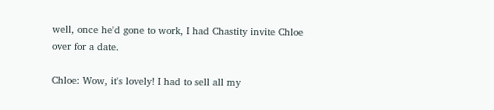well, once he'd gone to work, I had Chastity invite Chloe over for a date.

Chloe: Wow, it's lovely! I had to sell all my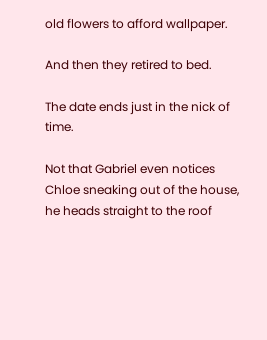old flowers to afford wallpaper.

And then they retired to bed.

The date ends just in the nick of time.

Not that Gabriel even notices Chloe sneaking out of the house, he heads straight to the roof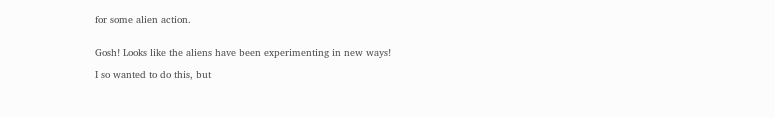for some alien action.


Gosh! Looks like the aliens have been experimenting in new ways!

I so wanted to do this, but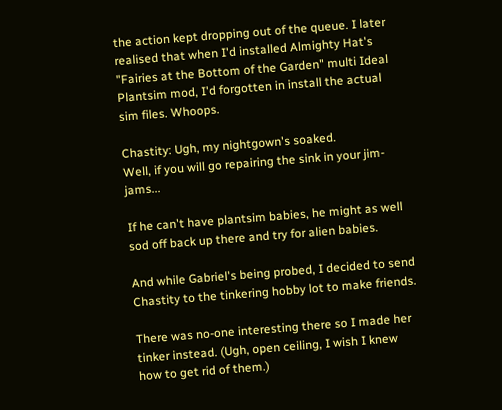the action kept dropping out of the queue. I later realised that when I'd installed Almighty Hat's "Fairies at the Bottom of the Garden" multi Ideal Plantsim mod, I'd forgotten in install the actual sim files. Whoops.

Chastity: Ugh, my nightgown's soaked.
Well, if you will go repairing the sink in your jim-jams...

If he can't have plantsim babies, he might as well sod off back up there and try for alien babies.

And while Gabriel's being probed, I decided to send Chastity to the tinkering hobby lot to make friends.

There was no-one interesting there so I made her tinker instead. (Ugh, open ceiling, I wish I knew how to get rid of them.)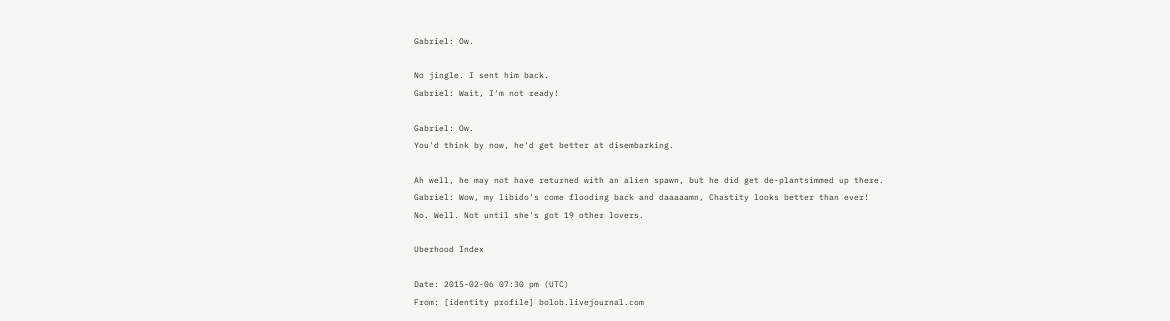Gabriel: Ow.

No jingle. I sent him back.
Gabriel: Wait, I'm not ready!

Gabriel: Ow.
You'd think by now, he'd get better at disembarking.

Ah well, he may not have returned with an alien spawn, but he did get de-plantsimmed up there.
Gabriel: Wow, my libido's come flooding back and daaaaamn, Chastity looks better than ever!
No. Well. Not until she's got 19 other lovers.

Uberhood Index

Date: 2015-02-06 07:30 pm (UTC)
From: [identity profile] bolob.livejournal.com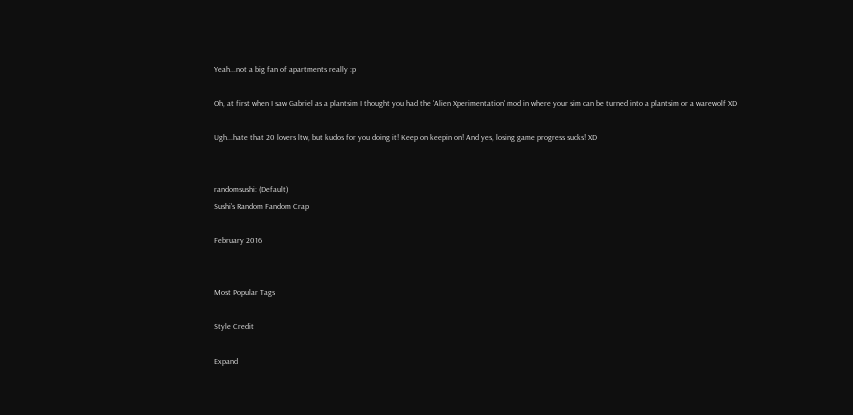Yeah...not a big fan of apartments really :p

Oh, at first when I saw Gabriel as a plantsim I thought you had the 'Alien Xperimentation' mod in where your sim can be turned into a plantsim or a warewolf XD

Ugh...hate that 20 lovers ltw, but kudos for you doing it! Keep on keepin on! And yes, losing game progress sucks! XD


randomsushi: (Default)
Sushi's Random Fandom Crap

February 2016


Most Popular Tags

Style Credit

Expand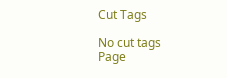Cut Tags

No cut tags
Page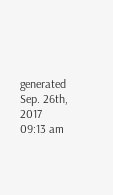generated Sep. 26th, 2017 09:13 am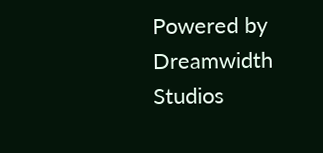Powered by Dreamwidth Studios